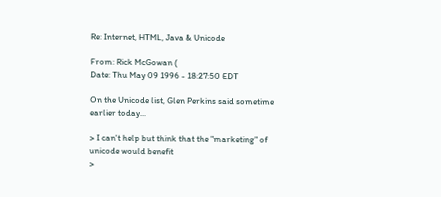Re: Internet, HTML, Java & Unicode

From: Rick McGowan (
Date: Thu May 09 1996 - 18:27:50 EDT

On the Unicode list, Glen Perkins said sometime earlier today...

> I can't help but think that the "marketing" of unicode would benefit
>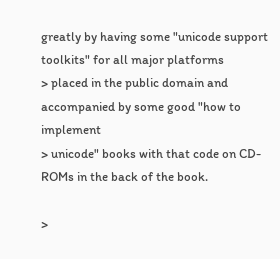greatly by having some "unicode support toolkits" for all major platforms
> placed in the public domain and accompanied by some good "how to implement
> unicode" books with that code on CD-ROMs in the back of the book.

>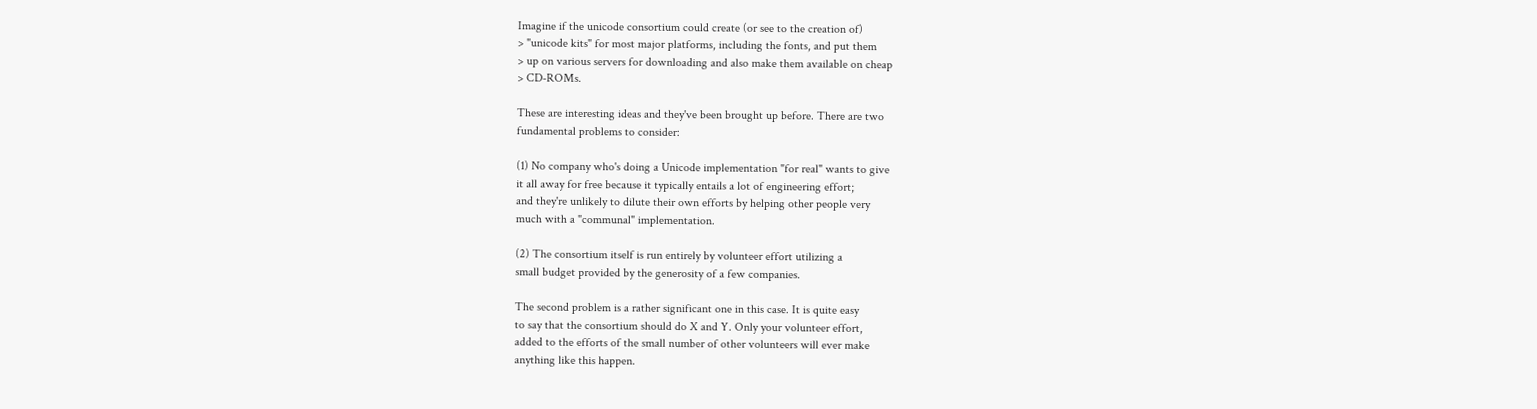Imagine if the unicode consortium could create (or see to the creation of)
> "unicode kits" for most major platforms, including the fonts, and put them
> up on various servers for downloading and also make them available on cheap
> CD-ROMs.

These are interesting ideas and they've been brought up before. There are two
fundamental problems to consider:

(1) No company who's doing a Unicode implementation "for real" wants to give
it all away for free because it typically entails a lot of engineering effort;
and they're unlikely to dilute their own efforts by helping other people very
much with a "communal" implementation.

(2) The consortium itself is run entirely by volunteer effort utilizing a
small budget provided by the generosity of a few companies.

The second problem is a rather significant one in this case. It is quite easy
to say that the consortium should do X and Y. Only your volunteer effort,
added to the efforts of the small number of other volunteers will ever make
anything like this happen.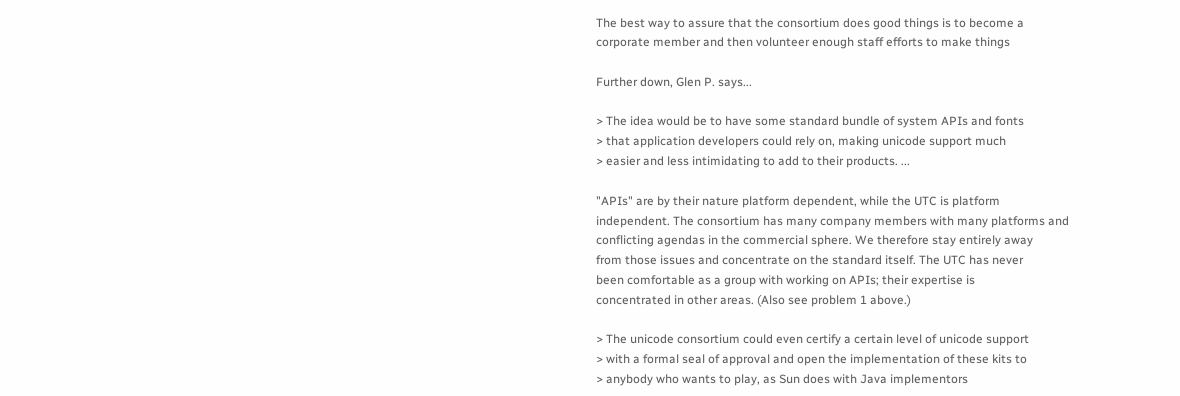The best way to assure that the consortium does good things is to become a
corporate member and then volunteer enough staff efforts to make things

Further down, Glen P. says...

> The idea would be to have some standard bundle of system APIs and fonts
> that application developers could rely on, making unicode support much
> easier and less intimidating to add to their products. ...

"APIs" are by their nature platform dependent, while the UTC is platform
independent. The consortium has many company members with many platforms and
conflicting agendas in the commercial sphere. We therefore stay entirely away
from those issues and concentrate on the standard itself. The UTC has never
been comfortable as a group with working on APIs; their expertise is
concentrated in other areas. (Also see problem 1 above.)

> The unicode consortium could even certify a certain level of unicode support
> with a formal seal of approval and open the implementation of these kits to
> anybody who wants to play, as Sun does with Java implementors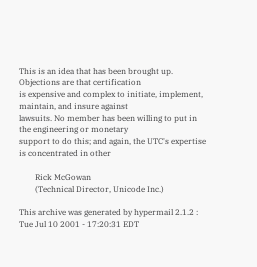This is an idea that has been brought up. Objections are that certification
is expensive and complex to initiate, implement, maintain, and insure against
lawsuits. No member has been willing to put in the engineering or monetary
support to do this; and again, the UTC's expertise is concentrated in other

        Rick McGowan
        (Technical Director, Unicode Inc.)

This archive was generated by hypermail 2.1.2 : Tue Jul 10 2001 - 17:20:31 EDT